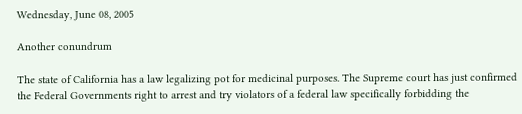Wednesday, June 08, 2005

Another conundrum

The state of California has a law legalizing pot for medicinal purposes. The Supreme court has just confirmed the Federal Governments right to arrest and try violators of a federal law specifically forbidding the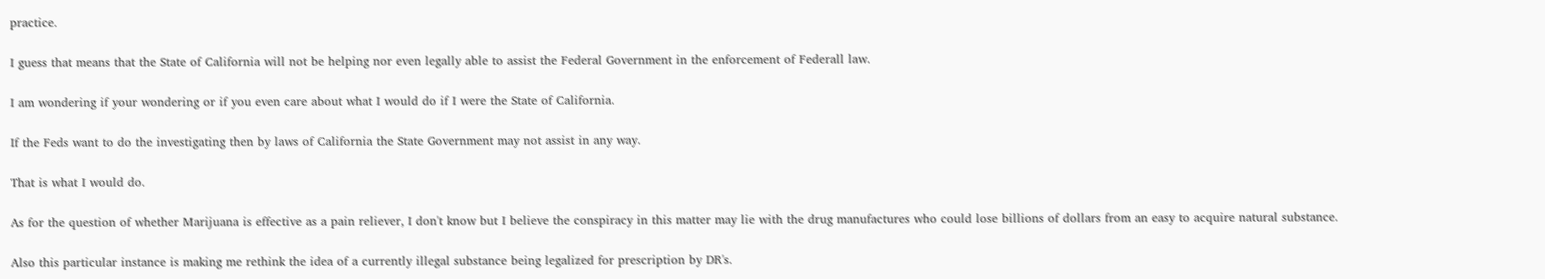practice.

I guess that means that the State of California will not be helping nor even legally able to assist the Federal Government in the enforcement of Federall law.

I am wondering if your wondering or if you even care about what I would do if I were the State of California.

If the Feds want to do the investigating then by laws of California the State Government may not assist in any way.

That is what I would do.

As for the question of whether Marijuana is effective as a pain reliever, I don't know but I believe the conspiracy in this matter may lie with the drug manufactures who could lose billions of dollars from an easy to acquire natural substance.

Also this particular instance is making me rethink the idea of a currently illegal substance being legalized for prescription by DR's.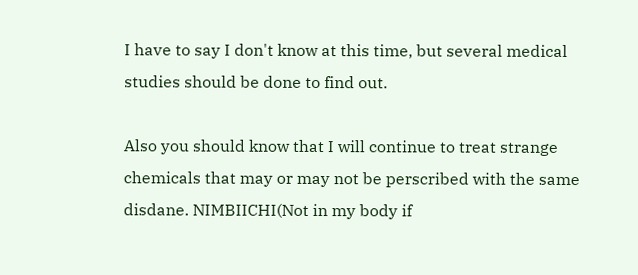I have to say I don't know at this time, but several medical studies should be done to find out.

Also you should know that I will continue to treat strange chemicals that may or may not be perscribed with the same disdane. NIMBIICHI(Not in my body if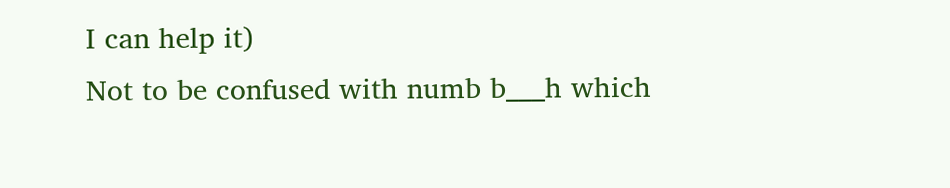I can help it)
Not to be confused with numb b___h which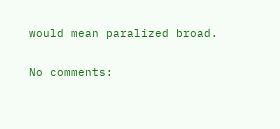would mean paralized broad.

No comments: